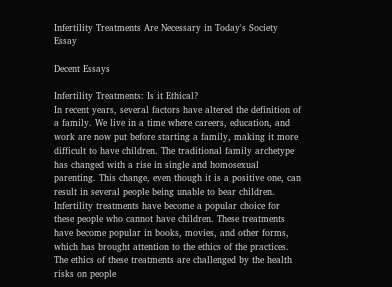Infertility Treatments Are Necessary in Today's Society Essay

Decent Essays

Infertility Treatments: Is it Ethical?
In recent years, several factors have altered the definition of a family. We live in a time where careers, education, and work are now put before starting a family, making it more difficult to have children. The traditional family archetype has changed with a rise in single and homosexual parenting. This change, even though it is a positive one, can result in several people being unable to bear children. Infertility treatments have become a popular choice for these people who cannot have children. These treatments have become popular in books, movies, and other forms, which has brought attention to the ethics of the practices. The ethics of these treatments are challenged by the health risks on people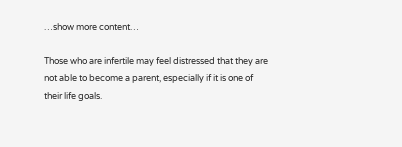…show more content…

Those who are infertile may feel distressed that they are not able to become a parent, especially if it is one of their life goals.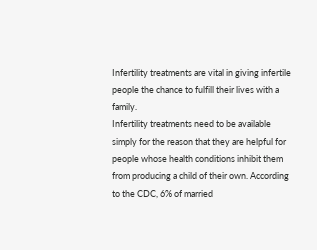Infertility treatments are vital in giving infertile people the chance to fulfill their lives with a family.
Infertility treatments need to be available simply for the reason that they are helpful for people whose health conditions inhibit them from producing a child of their own. According to the CDC, 6% of married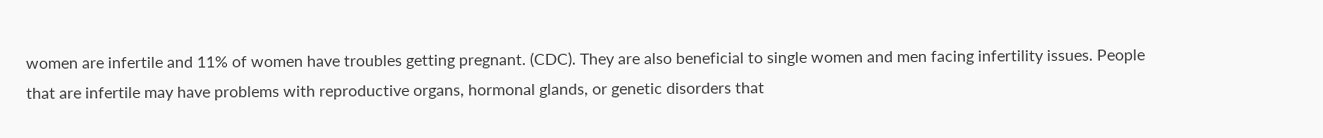women are infertile and 11% of women have troubles getting pregnant. (CDC). They are also beneficial to single women and men facing infertility issues. People that are infertile may have problems with reproductive organs, hormonal glands, or genetic disorders that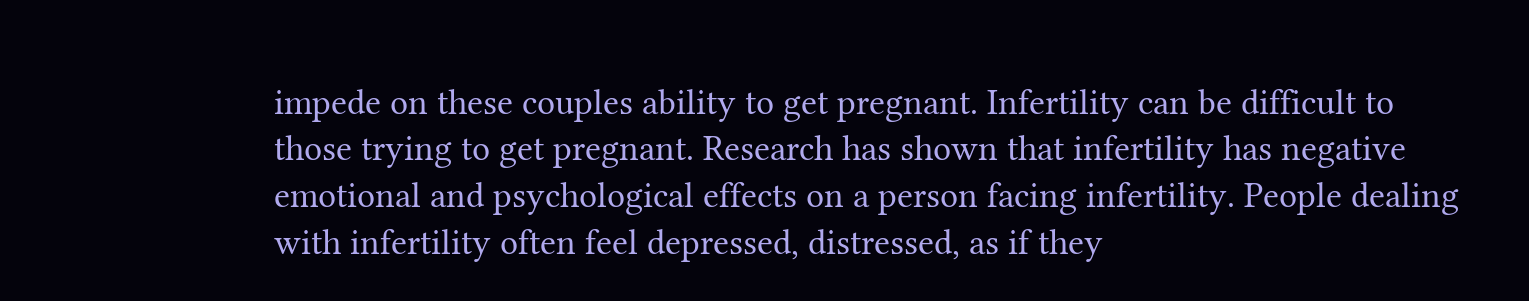impede on these couples ability to get pregnant. Infertility can be difficult to those trying to get pregnant. Research has shown that infertility has negative emotional and psychological effects on a person facing infertility. People dealing with infertility often feel depressed, distressed, as if they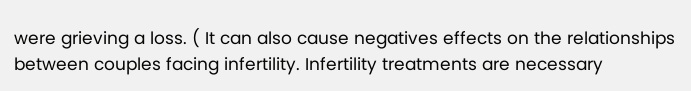were grieving a loss. ( It can also cause negatives effects on the relationships between couples facing infertility. Infertility treatments are necessary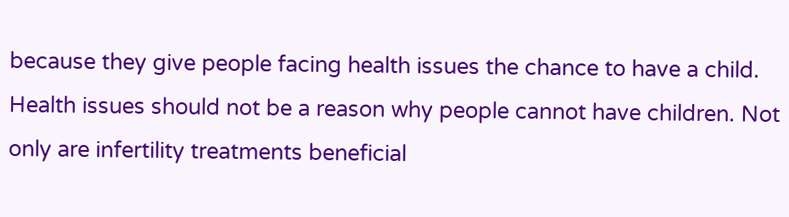because they give people facing health issues the chance to have a child. Health issues should not be a reason why people cannot have children. Not only are infertility treatments beneficial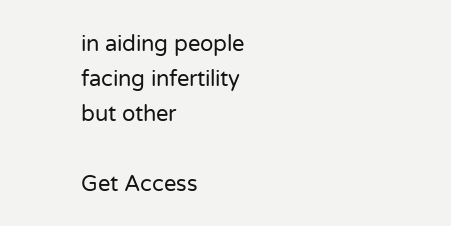in aiding people facing infertility but other

Get Access